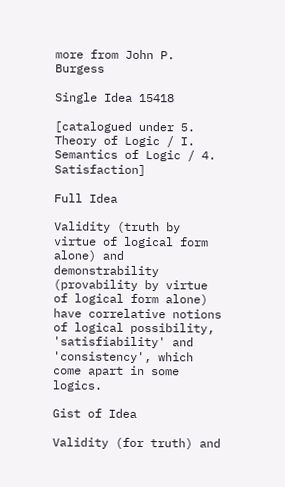more from John P. Burgess

Single Idea 15418

[catalogued under 5. Theory of Logic / I. Semantics of Logic / 4. Satisfaction]

Full Idea

Validity (truth by virtue of logical form alone) and demonstrability (provability by virtue of logical form alone) have correlative notions of logical possibility, 'satisfiability' and 'consistency', which come apart in some logics.

Gist of Idea

Validity (for truth) and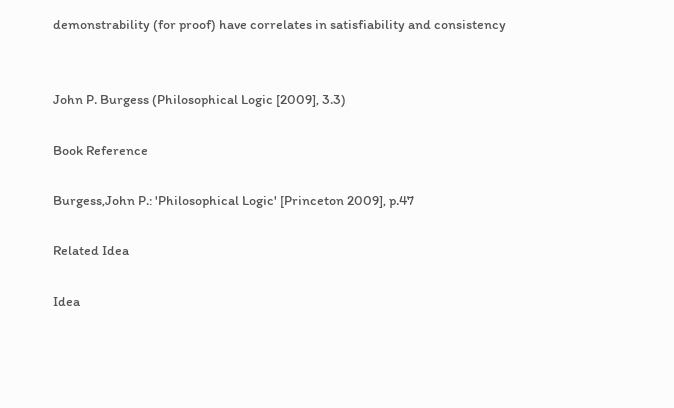demonstrability (for proof) have correlates in satisfiability and consistency


John P. Burgess (Philosophical Logic [2009], 3.3)

Book Reference

Burgess,John P.: 'Philosophical Logic' [Princeton 2009], p.47

Related Idea

Idea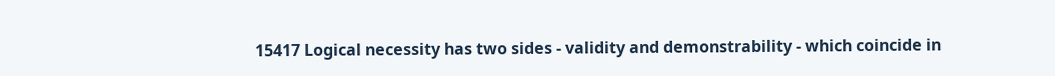15417 Logical necessity has two sides - validity and demonstrability - which coincide in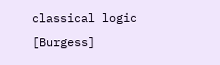classical logic [Burgess]